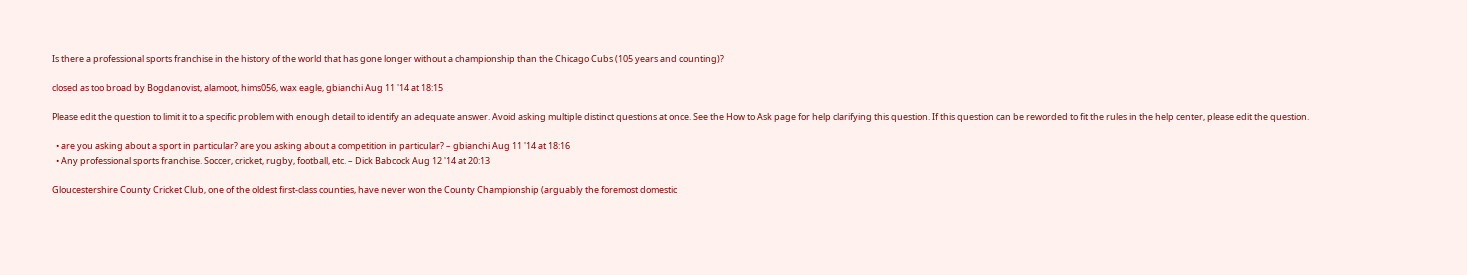Is there a professional sports franchise in the history of the world that has gone longer without a championship than the Chicago Cubs (105 years and counting)?

closed as too broad by Bogdanovist, alamoot, hims056, wax eagle, gbianchi Aug 11 '14 at 18:15

Please edit the question to limit it to a specific problem with enough detail to identify an adequate answer. Avoid asking multiple distinct questions at once. See the How to Ask page for help clarifying this question. If this question can be reworded to fit the rules in the help center, please edit the question.

  • are you asking about a sport in particular? are you asking about a competition in particular? – gbianchi Aug 11 '14 at 18:16
  • Any professional sports franchise. Soccer, cricket, rugby, football, etc. – Dick Babcock Aug 12 '14 at 20:13

Gloucestershire County Cricket Club, one of the oldest first-class counties, have never won the County Championship (arguably the foremost domestic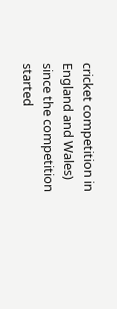cricket competition in England and Wales) since the competition started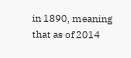in 1890, meaning that as of 2014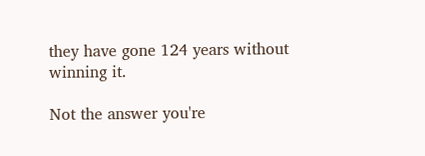they have gone 124 years without winning it.

Not the answer you're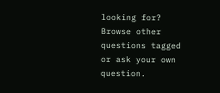looking for? Browse other questions tagged or ask your own question.